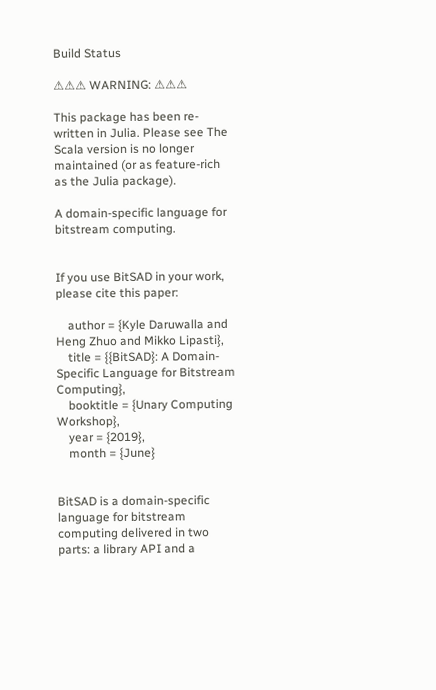Build Status

⚠⚠⚠ WARNING: ⚠⚠⚠

This package has been re-written in Julia. Please see The Scala version is no longer maintained (or as feature-rich as the Julia package).

A domain-specific language for bitstream computing.


If you use BitSAD in your work, please cite this paper:

    author = {Kyle Daruwalla and Heng Zhuo and Mikko Lipasti},
    title = {{BitSAD}: A Domain-Specific Language for Bitstream Computing},
    booktitle = {Unary Computing Workshop},
    year = {2019},
    month = {June}


BitSAD is a domain-specific language for bitstream computing delivered in two parts: a library API and a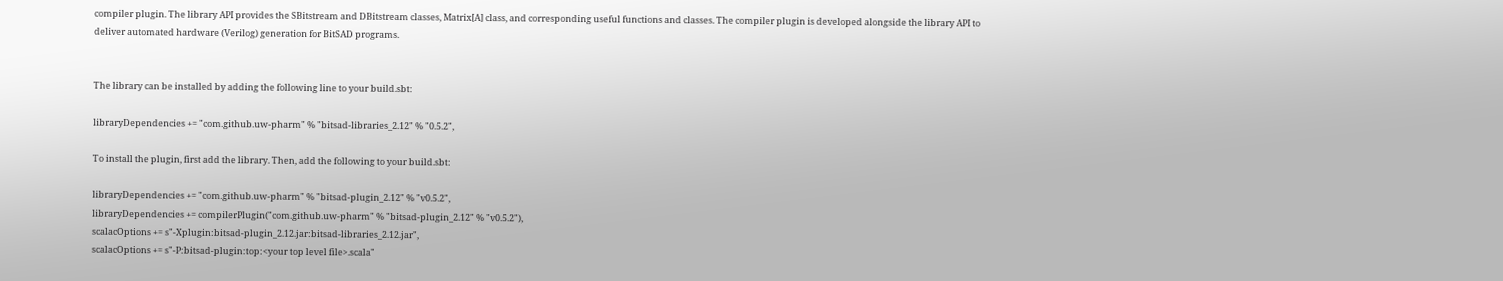compiler plugin. The library API provides the SBitstream and DBitstream classes, Matrix[A] class, and corresponding useful functions and classes. The compiler plugin is developed alongside the library API to deliver automated hardware (Verilog) generation for BitSAD programs.


The library can be installed by adding the following line to your build.sbt:

libraryDependencies += "com.github.uw-pharm" % "bitsad-libraries_2.12" % "0.5.2",

To install the plugin, first add the library. Then, add the following to your build.sbt:

libraryDependencies += "com.github.uw-pharm" % "bitsad-plugin_2.12" % "v0.5.2",
libraryDependencies += compilerPlugin("com.github.uw-pharm" % "bitsad-plugin_2.12" % "v0.5.2"),
scalacOptions += s"-Xplugin:bitsad-plugin_2.12.jar:bitsad-libraries_2.12.jar",
scalacOptions += s"-P:bitsad-plugin:top:<your top level file>.scala"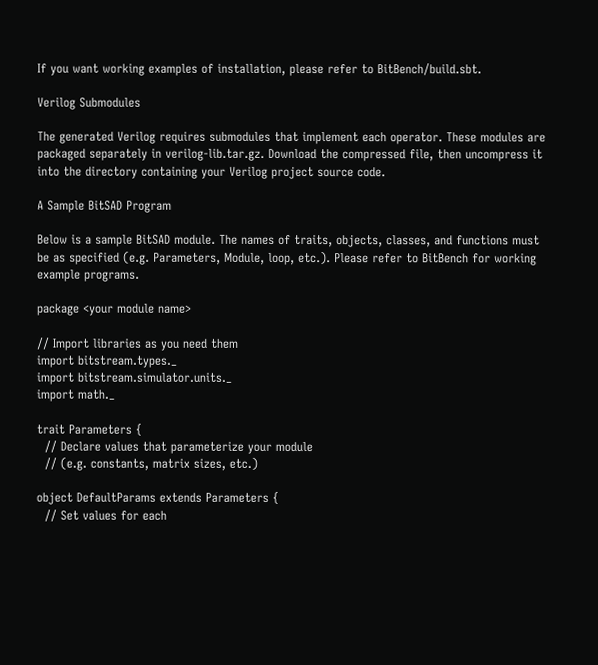If you want working examples of installation, please refer to BitBench/build.sbt.

Verilog Submodules

The generated Verilog requires submodules that implement each operator. These modules are packaged separately in verilog-lib.tar.gz. Download the compressed file, then uncompress it into the directory containing your Verilog project source code.

A Sample BitSAD Program

Below is a sample BitSAD module. The names of traits, objects, classes, and functions must be as specified (e.g. Parameters, Module, loop, etc.). Please refer to BitBench for working example programs.

package <your module name>

// Import libraries as you need them
import bitstream.types._
import bitstream.simulator.units._
import math._

trait Parameters {
  // Declare values that parameterize your module
  // (e.g. constants, matrix sizes, etc.)

object DefaultParams extends Parameters {
  // Set values for each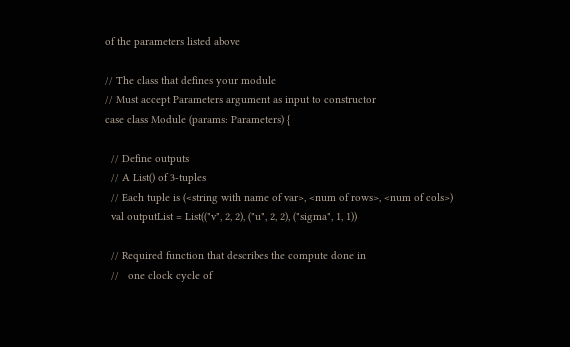of the parameters listed above

// The class that defines your module
// Must accept Parameters argument as input to constructor
case class Module (params: Parameters) {

  // Define outputs
  // A List() of 3-tuples
  // Each tuple is (<string with name of var>, <num of rows>, <num of cols>)
  val outputList = List(("v", 2, 2), ("u", 2, 2), ("sigma", 1, 1))

  // Required function that describes the compute done in
  //   one clock cycle of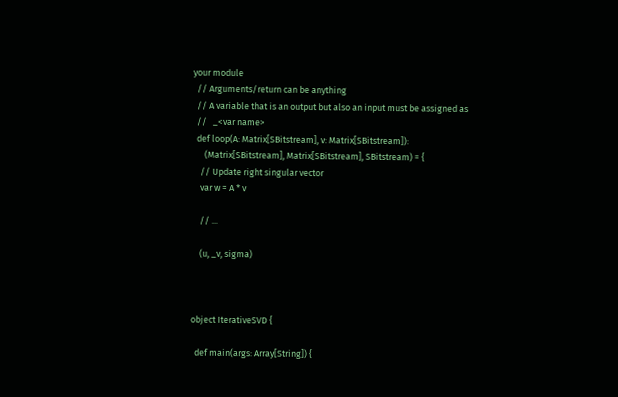your module
  // Arguments/return can be anything
  // A variable that is an output but also an input must be assigned as
  //   _<var name>
  def loop(A: Matrix[SBitstream], v: Matrix[SBitstream]):
      (Matrix[SBitstream], Matrix[SBitstream], SBitstream) = {
    // Update right singular vector
    var w = A * v

    // ...

    (u, _v, sigma)



object IterativeSVD {

  def main(args: Array[String]) {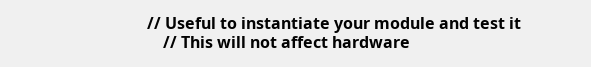// Useful to instantiate your module and test it
    // This will not affect hardware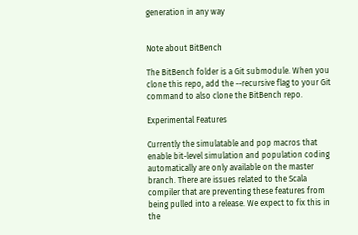generation in any way


Note about BitBench

The BitBench folder is a Git submodule. When you clone this repo, add the --recursive flag to your Git command to also clone the BitBench repo.

Experimental Features

Currently the simulatable and pop macros that enable bit-level simulation and population coding automatically are only available on the master branch. There are issues related to the Scala compiler that are preventing these features from being pulled into a release. We expect to fix this in the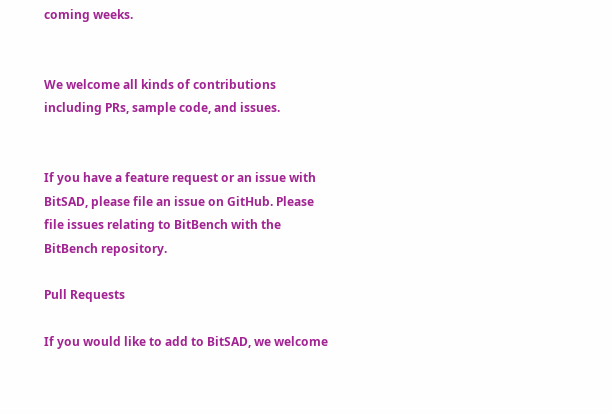coming weeks.


We welcome all kinds of contributions including PRs, sample code, and issues.


If you have a feature request or an issue with BitSAD, please file an issue on GitHub. Please file issues relating to BitBench with the BitBench repository.

Pull Requests

If you would like to add to BitSAD, we welcome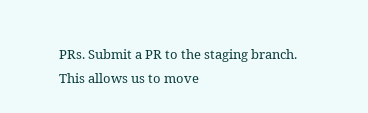PRs. Submit a PR to the staging branch. This allows us to move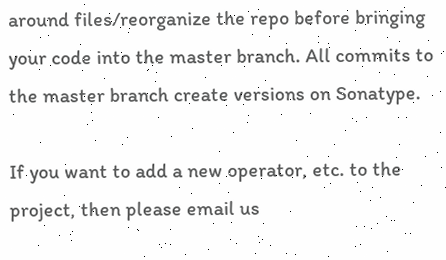around files/reorganize the repo before bringing your code into the master branch. All commits to the master branch create versions on Sonatype.

If you want to add a new operator, etc. to the project, then please email us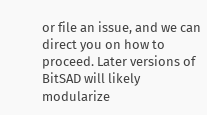or file an issue, and we can direct you on how to proceed. Later versions of BitSAD will likely modularize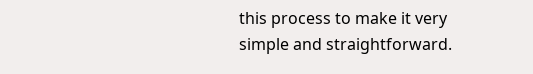this process to make it very simple and straightforward.